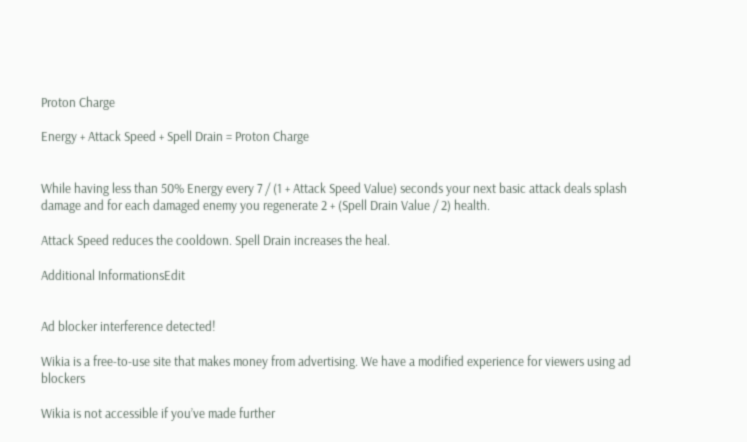Proton Charge

Energy + Attack Speed + Spell Drain = Proton Charge


While having less than 50% Energy every 7 / (1 + Attack Speed Value) seconds your next basic attack deals splash damage and for each damaged enemy you regenerate 2 + (Spell Drain Value / 2) health.

Attack Speed reduces the cooldown. Spell Drain increases the heal.

Additional InformationsEdit


Ad blocker interference detected!

Wikia is a free-to-use site that makes money from advertising. We have a modified experience for viewers using ad blockers

Wikia is not accessible if you’ve made further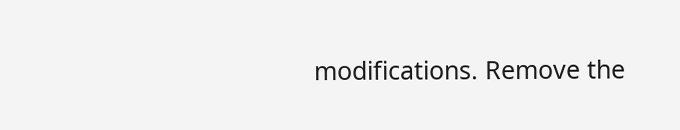modifications. Remove the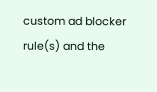custom ad blocker rule(s) and the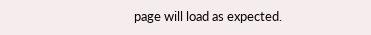page will load as expected.